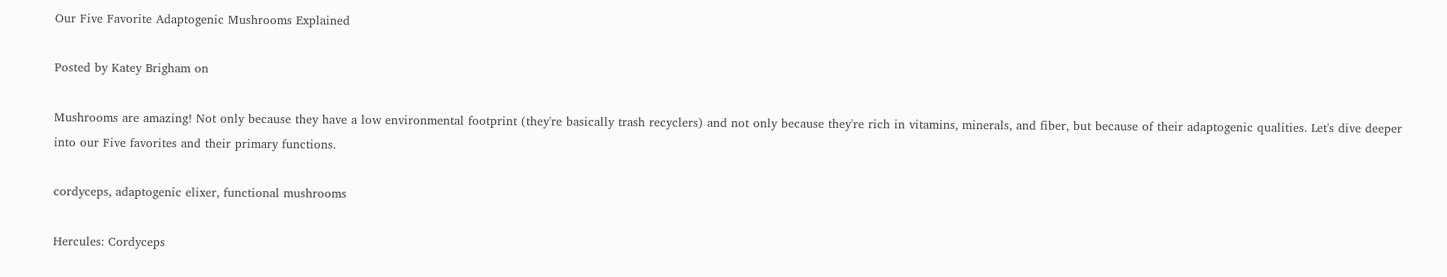Our Five Favorite Adaptogenic Mushrooms Explained

Posted by Katey Brigham on

Mushrooms are amazing! Not only because they have a low environmental footprint (they're basically trash recyclers) and not only because they're rich in vitamins, minerals, and fiber, but because of their adaptogenic qualities. Let's dive deeper into our Five favorites and their primary functions.

cordyceps, adaptogenic elixer, functional mushrooms

Hercules: Cordyceps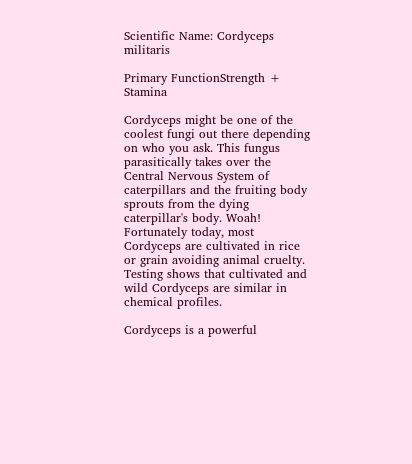Scientific Name: Cordyceps militaris

Primary FunctionStrength + Stamina

Cordyceps might be one of the coolest fungi out there depending on who you ask. This fungus parasitically takes over the Central Nervous System of caterpillars and the fruiting body sprouts from the dying caterpillar's body. Woah! Fortunately today, most Cordyceps are cultivated in rice or grain avoiding animal cruelty. Testing shows that cultivated and wild Cordyceps are similar in chemical profiles.

Cordyceps is a powerful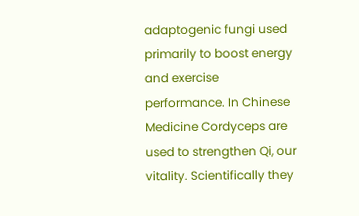adaptogenic fungi used primarily to boost energy and exercise performance. In Chinese Medicine Cordyceps are used to strengthen Qi, our vitality. Scientifically they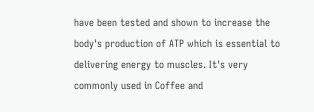have been tested and shown to increase the body's production of ATP which is essential to delivering energy to muscles. It's very commonly used in Coffee and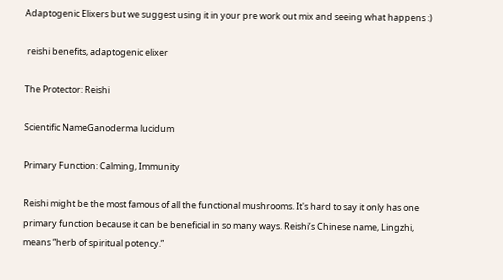Adaptogenic Elixers but we suggest using it in your pre work out mix and seeing what happens :)

 reishi benefits, adaptogenic elixer

The Protector: Reishi

Scientific NameGanoderma lucidum

Primary Function: Calming, Immunity

Reishi might be the most famous of all the functional mushrooms. It's hard to say it only has one primary function because it can be beneficial in so many ways. Reishi’s Chinese name, Lingzhi, means “herb of spiritual potency.”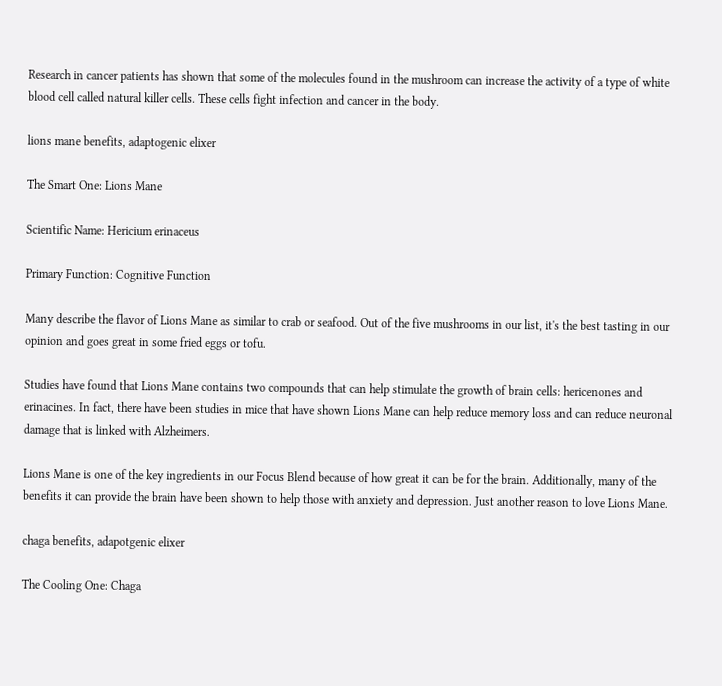Research in cancer patients has shown that some of the molecules found in the mushroom can increase the activity of a type of white blood cell called natural killer cells. These cells fight infection and cancer in the body.

lions mane benefits, adaptogenic elixer

The Smart One: Lions Mane

Scientific Name: Hericium erinaceus

Primary Function: Cognitive Function

Many describe the flavor of Lions Mane as similar to crab or seafood. Out of the five mushrooms in our list, it's the best tasting in our opinion and goes great in some fried eggs or tofu.

Studies have found that Lions Mane contains two compounds that can help stimulate the growth of brain cells: hericenones and erinacines. In fact, there have been studies in mice that have shown Lions Mane can help reduce memory loss and can reduce neuronal damage that is linked with Alzheimers.

Lions Mane is one of the key ingredients in our Focus Blend because of how great it can be for the brain. Additionally, many of the benefits it can provide the brain have been shown to help those with anxiety and depression. Just another reason to love Lions Mane.

chaga benefits, adapotgenic elixer

The Cooling One: Chaga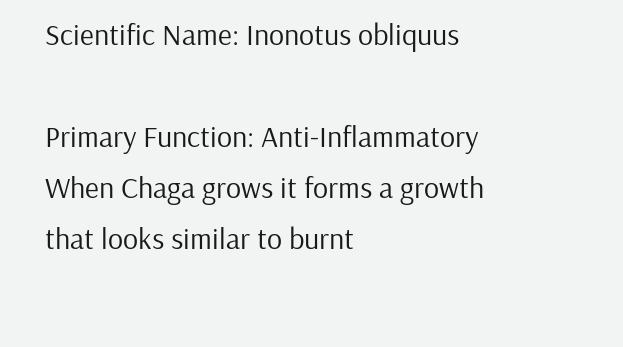Scientific Name: Inonotus obliquus

Primary Function: Anti-Inflammatory
When Chaga grows it forms a growth that looks similar to burnt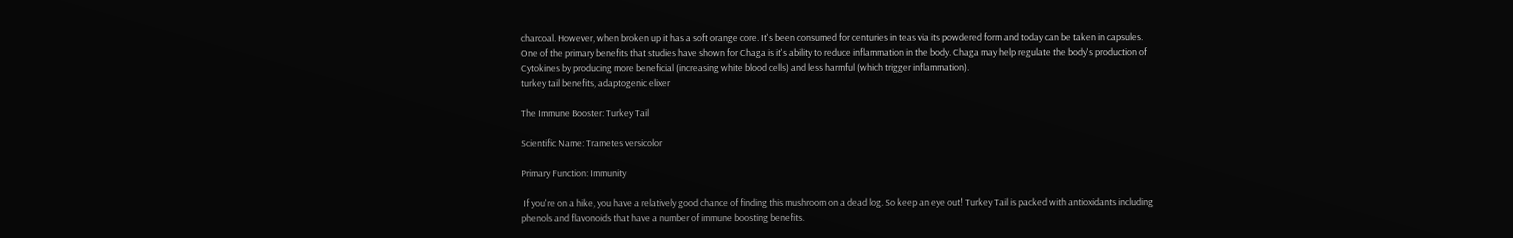charcoal. However, when broken up it has a soft orange core. It's been consumed for centuries in teas via its powdered form and today can be taken in capsules.
One of the primary benefits that studies have shown for Chaga is it's ability to reduce inflammation in the body. Chaga may help regulate the body's production of Cytokines by producing more beneficial (increasing white blood cells) and less harmful (which trigger inflammation).
turkey tail benefits, adaptogenic elixer

The Immune Booster: Turkey Tail

Scientific Name: Trametes versicolor

Primary Function: Immunity

 If you're on a hike, you have a relatively good chance of finding this mushroom on a dead log. So keep an eye out! Turkey Tail is packed with antioxidants including phenols and flavonoids that have a number of immune boosting benefits.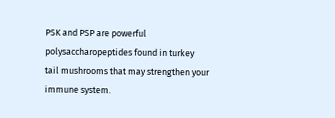PSK and PSP are powerful polysaccharopeptides found in turkey tail mushrooms that may strengthen your immune system.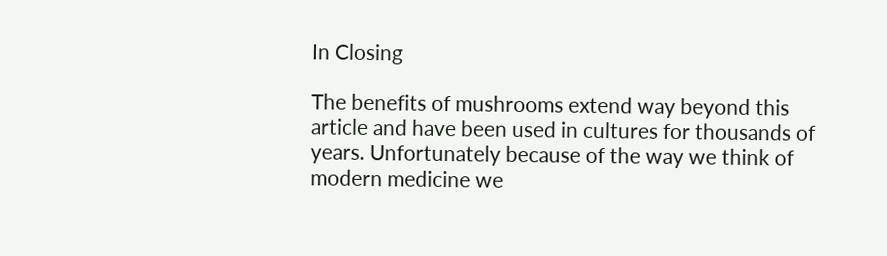In Closing

The benefits of mushrooms extend way beyond this article and have been used in cultures for thousands of years. Unfortunately because of the way we think of modern medicine we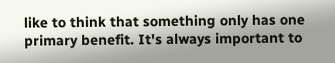like to think that something only has one primary benefit. It's always important to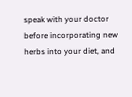speak with your doctor before incorporating new herbs into your diet, and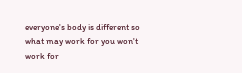everyone's body is different so what may work for you won't work for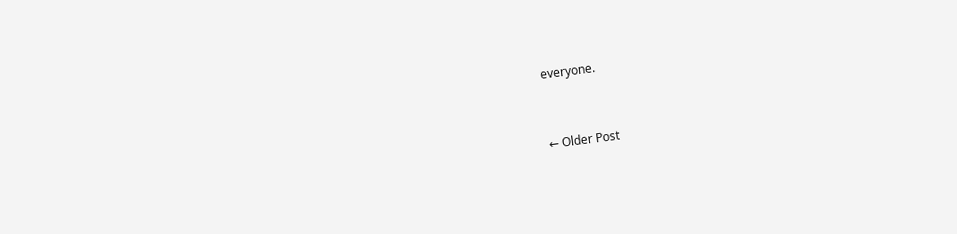everyone.


← Older Post